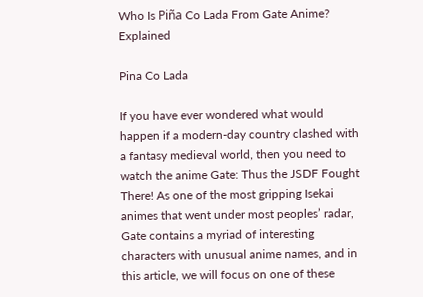Who Is Piña Co Lada From Gate Anime? Explained

Pina Co Lada

If you have ever wondered what would happen if a modern-day country clashed with a fantasy medieval world, then you need to watch the anime Gate: Thus the JSDF Fought There! As one of the most gripping Isekai animes that went under most peoples’ radar, Gate contains a myriad of interesting characters with unusual anime names, and in this article, we will focus on one of these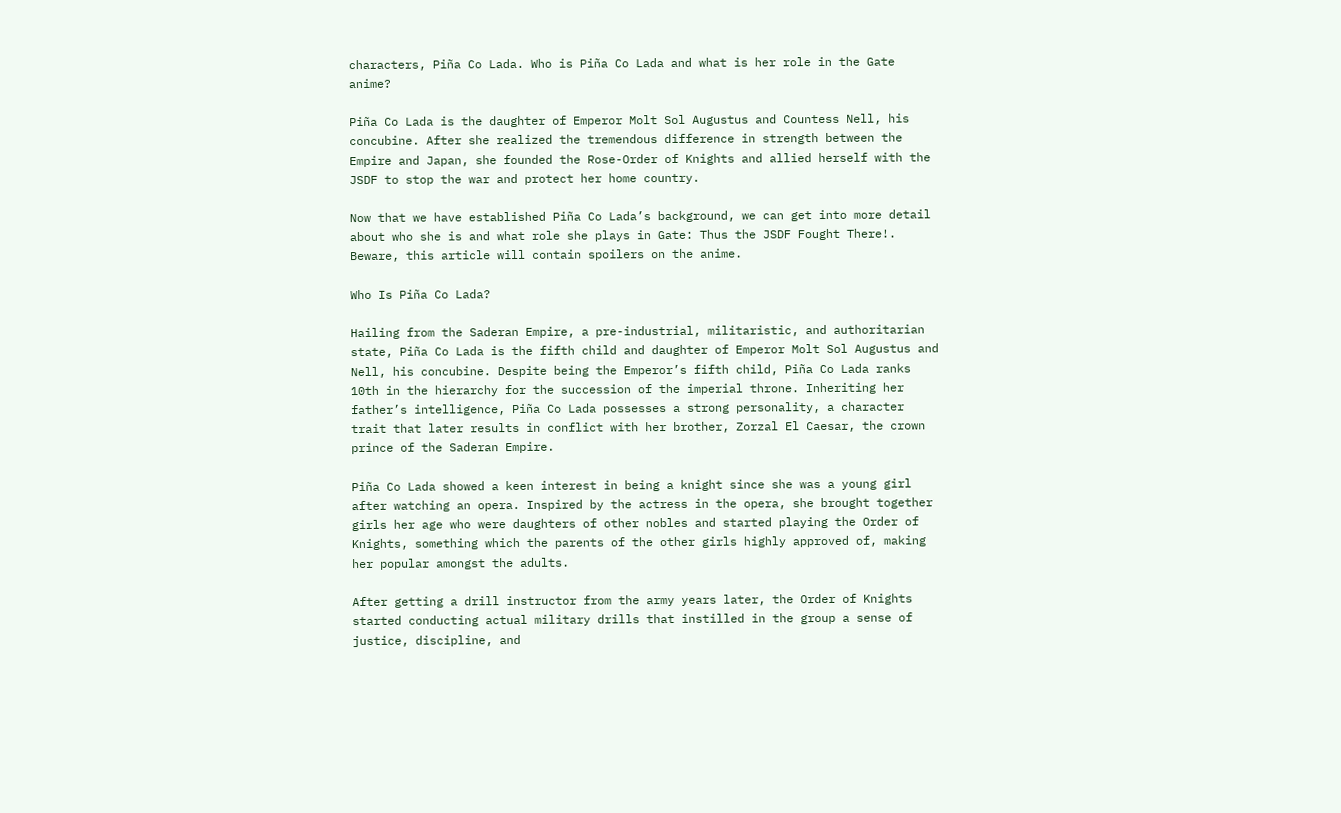characters, Piña Co Lada. Who is Piña Co Lada and what is her role in the Gate anime?

Piña Co Lada is the daughter of Emperor Molt Sol Augustus and Countess Nell, his concubine. After she realized the tremendous difference in strength between the Empire and Japan, she founded the Rose-Order of Knights and allied herself with the JSDF to stop the war and protect her home country.

Now that we have established Piña Co Lada’s background, we can get into more detail about who she is and what role she plays in Gate: Thus the JSDF Fought There!. Beware, this article will contain spoilers on the anime.

Who Is Piña Co Lada?

Hailing from the Saderan Empire, a pre-industrial, militaristic, and authoritarian state, Piña Co Lada is the fifth child and daughter of Emperor Molt Sol Augustus and Nell, his concubine. Despite being the Emperor’s fifth child, Piña Co Lada ranks 10th in the hierarchy for the succession of the imperial throne. Inheriting her father’s intelligence, Piña Co Lada possesses a strong personality, a character trait that later results in conflict with her brother, Zorzal El Caesar, the crown prince of the Saderan Empire.

Piña Co Lada showed a keen interest in being a knight since she was a young girl after watching an opera. Inspired by the actress in the opera, she brought together girls her age who were daughters of other nobles and started playing the Order of Knights, something which the parents of the other girls highly approved of, making her popular amongst the adults.

After getting a drill instructor from the army years later, the Order of Knights started conducting actual military drills that instilled in the group a sense of justice, discipline, and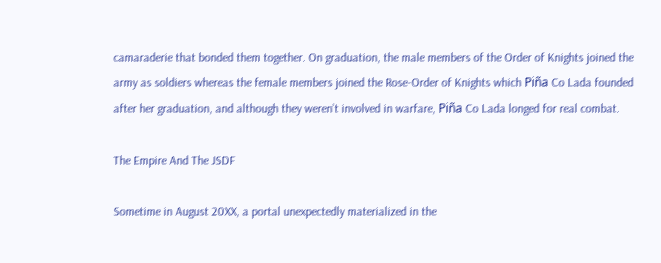camaraderie that bonded them together. On graduation, the male members of the Order of Knights joined the army as soldiers whereas the female members joined the Rose-Order of Knights which Piña Co Lada founded after her graduation, and although they weren’t involved in warfare, Piña Co Lada longed for real combat.

The Empire And The JSDF

Sometime in August 20XX, a portal unexpectedly materialized in the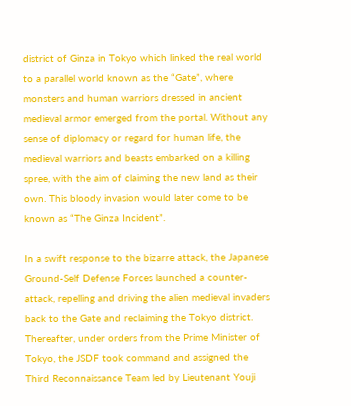district of Ginza in Tokyo which linked the real world to a parallel world known as the “Gate”, where monsters and human warriors dressed in ancient medieval armor emerged from the portal. Without any sense of diplomacy or regard for human life, the medieval warriors and beasts embarked on a killing spree, with the aim of claiming the new land as their own. This bloody invasion would later come to be known as “The Ginza Incident”.

In a swift response to the bizarre attack, the Japanese Ground-Self Defense Forces launched a counter-attack, repelling and driving the alien medieval invaders back to the Gate and reclaiming the Tokyo district. Thereafter, under orders from the Prime Minister of Tokyo, the JSDF took command and assigned the Third Reconnaissance Team led by Lieutenant Youji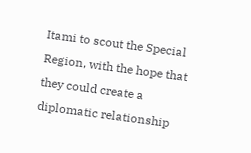Itami to scout the Special Region, with the hope that they could create a diplomatic relationship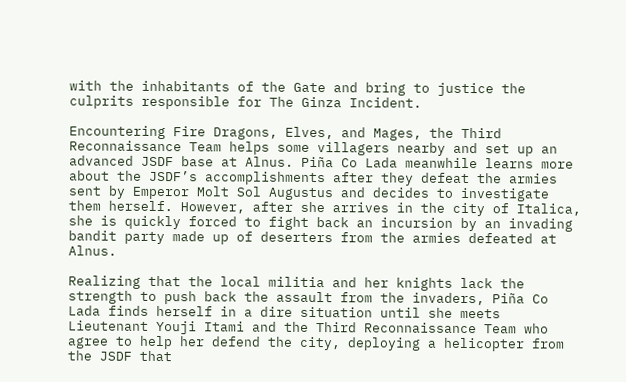with the inhabitants of the Gate and bring to justice the culprits responsible for The Ginza Incident.

Encountering Fire Dragons, Elves, and Mages, the Third Reconnaissance Team helps some villagers nearby and set up an advanced JSDF base at Alnus. Piña Co Lada meanwhile learns more about the JSDF’s accomplishments after they defeat the armies sent by Emperor Molt Sol Augustus and decides to investigate them herself. However, after she arrives in the city of Italica, she is quickly forced to fight back an incursion by an invading bandit party made up of deserters from the armies defeated at Alnus.

Realizing that the local militia and her knights lack the strength to push back the assault from the invaders, Piña Co Lada finds herself in a dire situation until she meets Lieutenant Youji Itami and the Third Reconnaissance Team who agree to help her defend the city, deploying a helicopter from the JSDF that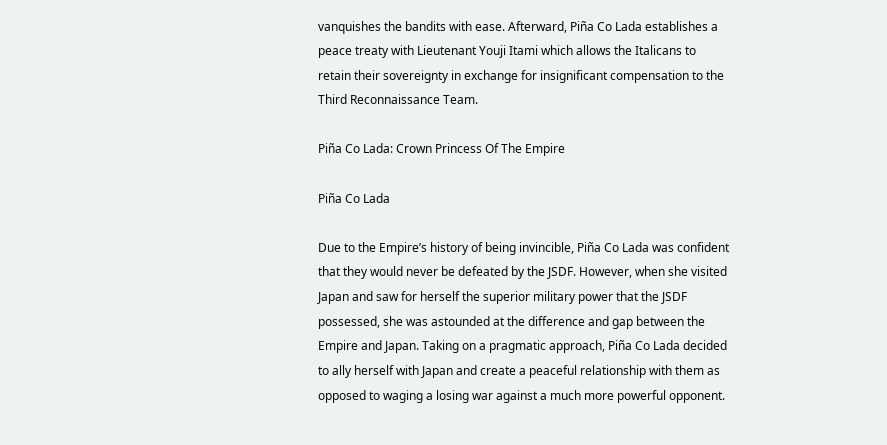vanquishes the bandits with ease. Afterward, Piña Co Lada establishes a peace treaty with Lieutenant Youji Itami which allows the Italicans to retain their sovereignty in exchange for insignificant compensation to the Third Reconnaissance Team.

Piña Co Lada: Crown Princess Of The Empire

Piña Co Lada

Due to the Empire’s history of being invincible, Piña Co Lada was confident that they would never be defeated by the JSDF. However, when she visited Japan and saw for herself the superior military power that the JSDF possessed, she was astounded at the difference and gap between the Empire and Japan. Taking on a pragmatic approach, Piña Co Lada decided to ally herself with Japan and create a peaceful relationship with them as opposed to waging a losing war against a much more powerful opponent.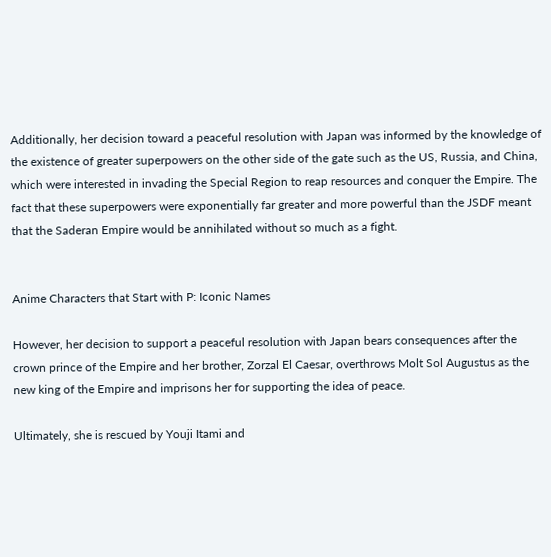Additionally, her decision toward a peaceful resolution with Japan was informed by the knowledge of the existence of greater superpowers on the other side of the gate such as the US, Russia, and China, which were interested in invading the Special Region to reap resources and conquer the Empire. The fact that these superpowers were exponentially far greater and more powerful than the JSDF meant that the Saderan Empire would be annihilated without so much as a fight.


Anime Characters that Start with P: Iconic Names

However, her decision to support a peaceful resolution with Japan bears consequences after the crown prince of the Empire and her brother, Zorzal El Caesar, overthrows Molt Sol Augustus as the new king of the Empire and imprisons her for supporting the idea of peace.

Ultimately, she is rescued by Youji Itami and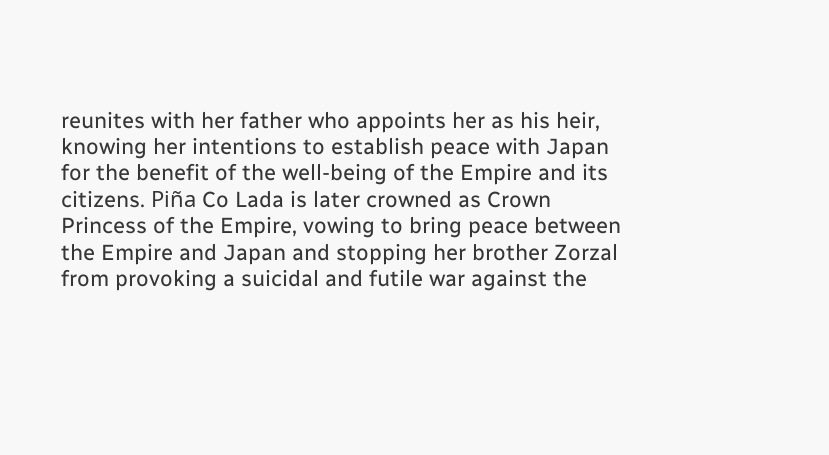reunites with her father who appoints her as his heir, knowing her intentions to establish peace with Japan for the benefit of the well-being of the Empire and its citizens. Piña Co Lada is later crowned as Crown Princess of the Empire, vowing to bring peace between the Empire and Japan and stopping her brother Zorzal from provoking a suicidal and futile war against the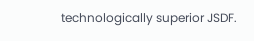technologically superior JSDF.